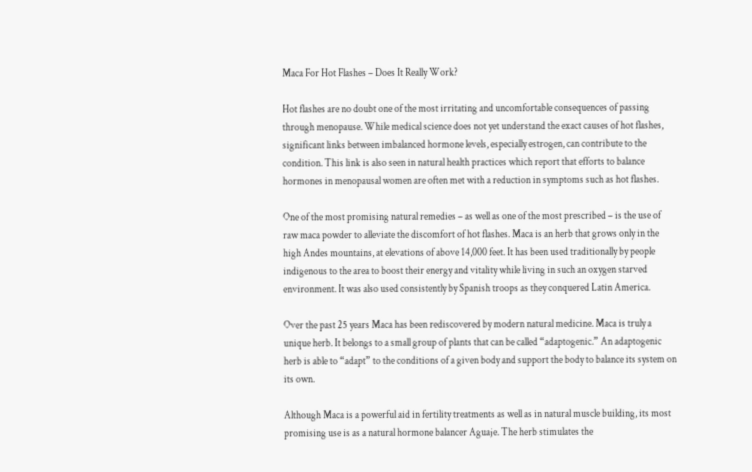Maca For Hot Flashes – Does It Really Work?

Hot flashes are no doubt one of the most irritating and uncomfortable consequences of passing through menopause. While medical science does not yet understand the exact causes of hot flashes, significant links between imbalanced hormone levels, especially estrogen, can contribute to the condition. This link is also seen in natural health practices which report that efforts to balance hormones in menopausal women are often met with a reduction in symptoms such as hot flashes.

One of the most promising natural remedies – as well as one of the most prescribed – is the use of raw maca powder to alleviate the discomfort of hot flashes. Maca is an herb that grows only in the high Andes mountains, at elevations of above 14,000 feet. It has been used traditionally by people indigenous to the area to boost their energy and vitality while living in such an oxygen starved environment. It was also used consistently by Spanish troops as they conquered Latin America.

Over the past 25 years Maca has been rediscovered by modern natural medicine. Maca is truly a unique herb. It belongs to a small group of plants that can be called “adaptogenic.” An adaptogenic herb is able to “adapt” to the conditions of a given body and support the body to balance its system on its own.

Although Maca is a powerful aid in fertility treatments as well as in natural muscle building, its most promising use is as a natural hormone balancer Aguaje. The herb stimulates the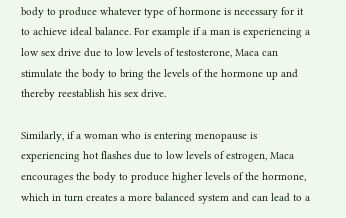body to produce whatever type of hormone is necessary for it to achieve ideal balance. For example if a man is experiencing a low sex drive due to low levels of testosterone, Maca can stimulate the body to bring the levels of the hormone up and thereby reestablish his sex drive.

Similarly, if a woman who is entering menopause is experiencing hot flashes due to low levels of estrogen, Maca encourages the body to produce higher levels of the hormone, which in turn creates a more balanced system and can lead to a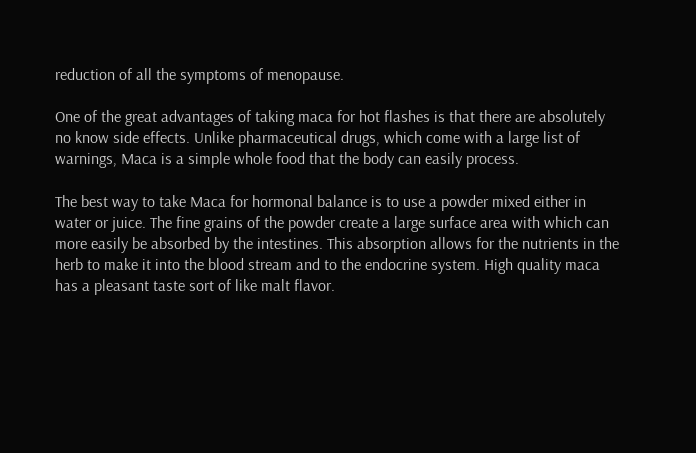reduction of all the symptoms of menopause.

One of the great advantages of taking maca for hot flashes is that there are absolutely no know side effects. Unlike pharmaceutical drugs, which come with a large list of warnings, Maca is a simple whole food that the body can easily process.

The best way to take Maca for hormonal balance is to use a powder mixed either in water or juice. The fine grains of the powder create a large surface area with which can more easily be absorbed by the intestines. This absorption allows for the nutrients in the herb to make it into the blood stream and to the endocrine system. High quality maca has a pleasant taste sort of like malt flavor.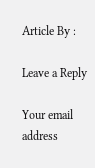Article By :

Leave a Reply

Your email address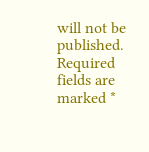will not be published. Required fields are marked *